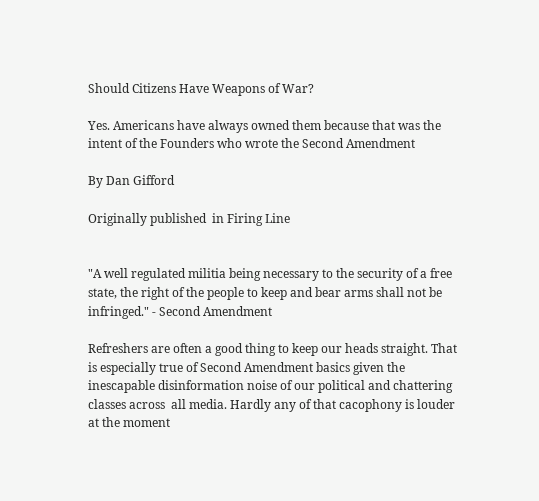Should Citizens Have Weapons of War?

Yes. Americans have always owned them because that was the intent of the Founders who wrote the Second Amendment

By Dan Gifford

Originally published  in Firing Line


"A well regulated militia being necessary to the security of a free state, the right of the people to keep and bear arms shall not be infringed." - Second Amendment

Refreshers are often a good thing to keep our heads straight. That is especially true of Second Amendment basics given the inescapable disinformation noise of our political and chattering classes across  all media. Hardly any of that cacophony is louder at the moment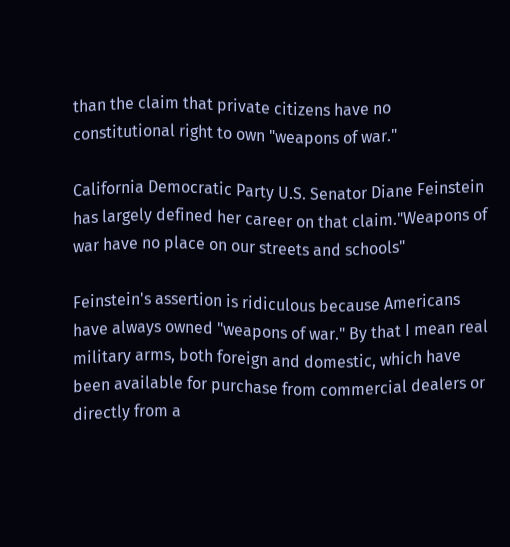than the claim that private citizens have no constitutional right to own "weapons of war."

California Democratic Party U.S. Senator Diane Feinstein has largely defined her career on that claim."Weapons of war have no place on our streets and schools"

Feinstein's assertion is ridiculous because Americans have always owned "weapons of war." By that I mean real military arms, both foreign and domestic, which have been available for purchase from commercial dealers or directly from a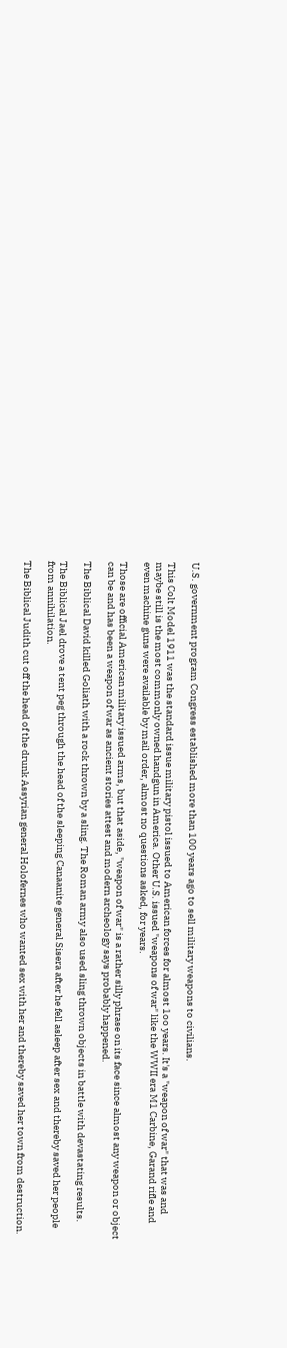U.S. government program Congress established more than 100 years ago to sell military weapons to civilians.

This Colt Model 1911 was the standard issue military pistol issued to American forces for almost 1oo years. It's a "weapon of war" that was and maybe still is the most commonly owned handgun in America. Other U.S. issued "weapons of war" like the WWII era M1 Carbine, Garand rifle and even machine guns were available by mail order, almost no questions asked, for years.

Those are official American military issued arms, but that aside, "weapon of war" is a rather silly phrase on its face since almost any weapon or object can be and has been a weapon of war as ancient stories attest and modern archeology says probably happened.

The Biblical David killed Goliath with a rock thrown by a sling. The Roman army also used sling thrown objects in battle with devastating results.

The Biblical Jael drove a tent peg through the head of the sleeping Canaanite general Sisera after he fell asleep after sex and thereby saved her people from annihilation.

The Biblical Judith cut off the head of the drunk Assyrian general Holofernes who wanted sex with her and thereby saved her town from destruction.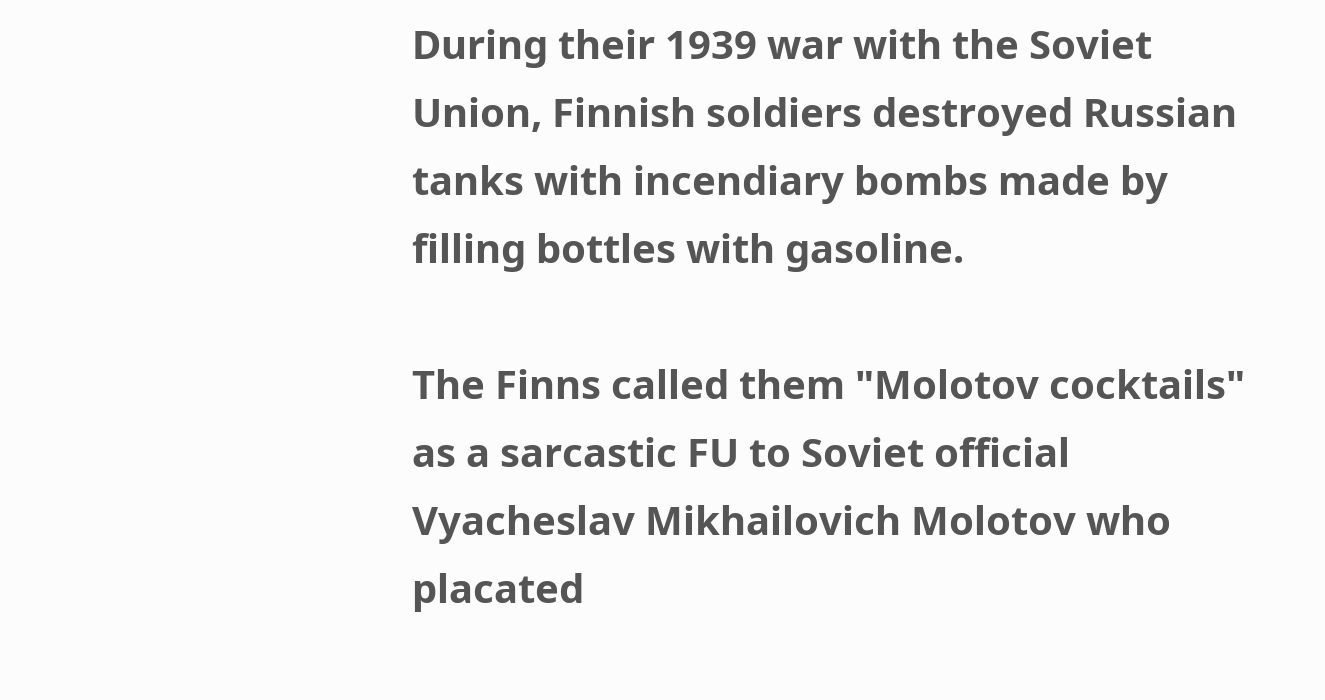During their 1939 war with the Soviet Union, Finnish soldiers destroyed Russian tanks with incendiary bombs made by filling bottles with gasoline.

The Finns called them "Molotov cocktails" as a sarcastic FU to Soviet official Vyacheslav Mikhailovich Molotov who placated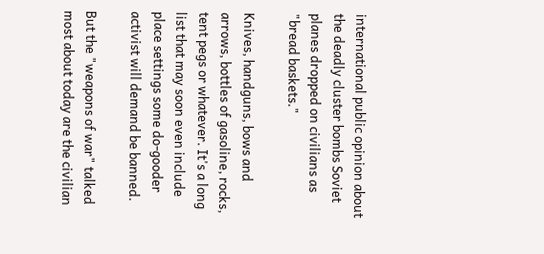international public opinion about the deadly cluster bombs Soviet planes dropped on civilians as "bread baskets."

Knives, handguns, bows and arrows, bottles of gasoline, rocks, tent pegs or whatever. It's a long list that may soon even include place settings some do-gooder activist will demand be banned.

But the "weapons of war" talked most about today are the civilian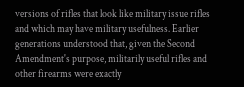versions of rifles that look like military issue rifles and which may have military usefulness. Earlier generations understood that, given the Second Amendment's purpose, militarily useful rifles and other firearms were exactly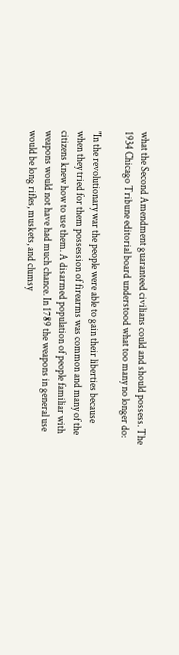what the Second Amendment guaranteed civilians could and should possess. The 1934 Chicago Tribune editorial board understood what too many no longer do:

"In the revolutionary war the people were able to gain their liberties because when they tried for them possession of firearms was common and many of the citizens knew how to use them. A disarmed population of people familiar with weapons would not have had much chance. In 1789 the weapons in general use would be long rifles, muskets, and clumsy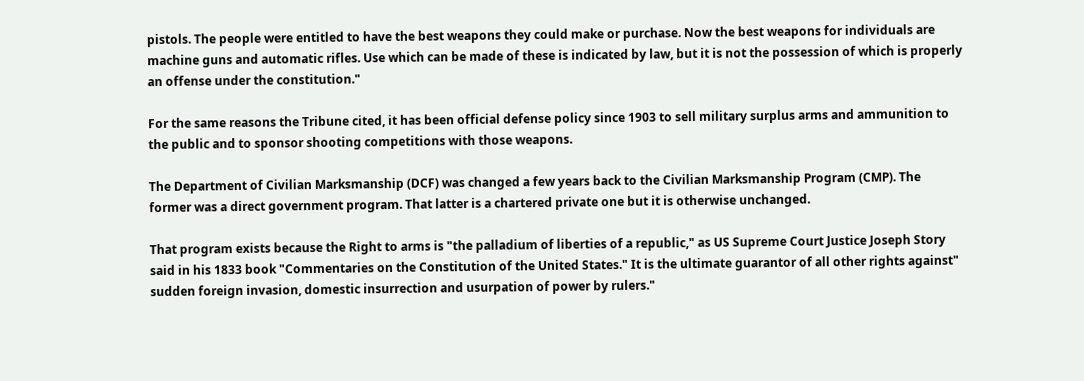pistols. The people were entitled to have the best weapons they could make or purchase. Now the best weapons for individuals are machine guns and automatic rifles. Use which can be made of these is indicated by law, but it is not the possession of which is properly an offense under the constitution."

For the same reasons the Tribune cited, it has been official defense policy since 1903 to sell military surplus arms and ammunition to the public and to sponsor shooting competitions with those weapons.

The Department of Civilian Marksmanship (DCF) was changed a few years back to the Civilian Marksmanship Program (CMP). The former was a direct government program. That latter is a chartered private one but it is otherwise unchanged.

That program exists because the Right to arms is "the palladium of liberties of a republic," as US Supreme Court Justice Joseph Story said in his 1833 book "Commentaries on the Constitution of the United States." It is the ultimate guarantor of all other rights against" sudden foreign invasion, domestic insurrection and usurpation of power by rulers."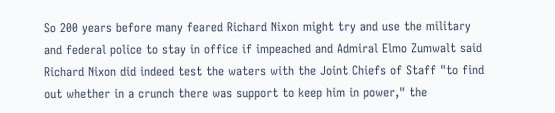So 200 years before many feared Richard Nixon might try and use the military and federal police to stay in office if impeached and Admiral Elmo Zumwalt said Richard Nixon did indeed test the waters with the Joint Chiefs of Staff "to find out whether in a crunch there was support to keep him in power," the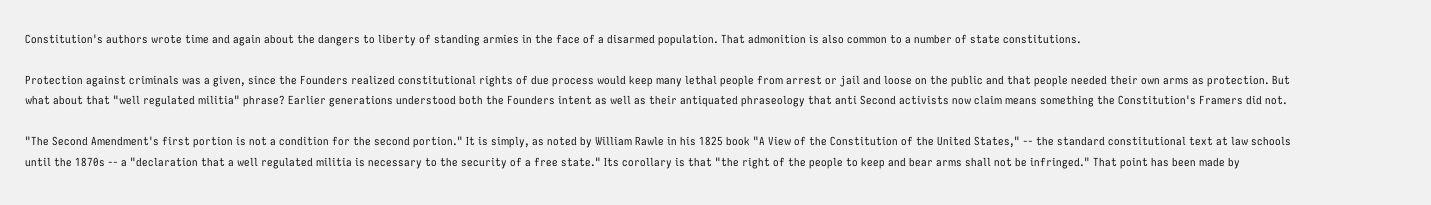Constitution's authors wrote time and again about the dangers to liberty of standing armies in the face of a disarmed population. That admonition is also common to a number of state constitutions.

Protection against criminals was a given, since the Founders realized constitutional rights of due process would keep many lethal people from arrest or jail and loose on the public and that people needed their own arms as protection. But what about that "well regulated militia" phrase? Earlier generations understood both the Founders intent as well as their antiquated phraseology that anti Second activists now claim means something the Constitution's Framers did not.

"The Second Amendment's first portion is not a condition for the second portion." It is simply, as noted by William Rawle in his 1825 book "A View of the Constitution of the United States," -- the standard constitutional text at law schools until the 1870s -- a "declaration that a well regulated militia is necessary to the security of a free state." Its corollary is that "the right of the people to keep and bear arms shall not be infringed." That point has been made by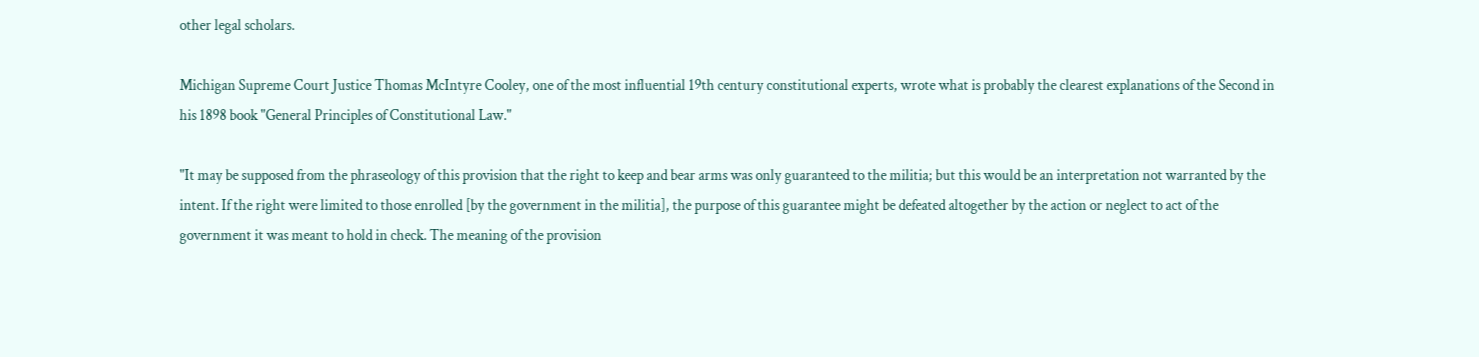other legal scholars.

Michigan Supreme Court Justice Thomas McIntyre Cooley, one of the most influential 19th century constitutional experts, wrote what is probably the clearest explanations of the Second in his 1898 book "General Principles of Constitutional Law."

"It may be supposed from the phraseology of this provision that the right to keep and bear arms was only guaranteed to the militia; but this would be an interpretation not warranted by the intent. If the right were limited to those enrolled [by the government in the militia], the purpose of this guarantee might be defeated altogether by the action or neglect to act of the government it was meant to hold in check. The meaning of the provision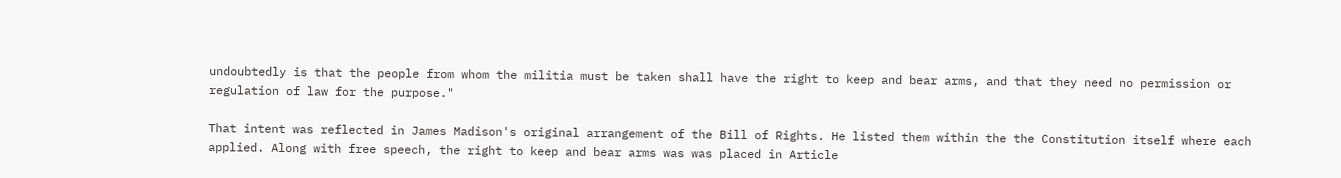undoubtedly is that the people from whom the militia must be taken shall have the right to keep and bear arms, and that they need no permission or regulation of law for the purpose."

That intent was reflected in James Madison's original arrangement of the Bill of Rights. He listed them within the the Constitution itself where each applied. Along with free speech, the right to keep and bear arms was was placed in Article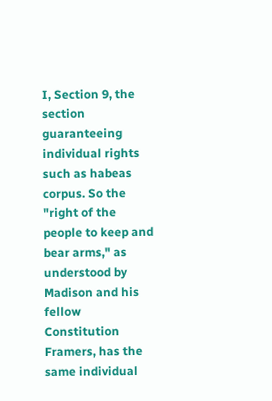I, Section 9, the section guaranteeing individual rights such as habeas corpus. So the "right of the people to keep and bear arms," as understood by Madison and his fellow Constitution Framers, has the same individual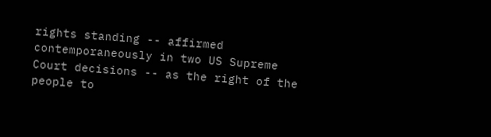rights standing -- affirmed contemporaneously in two US Supreme Court decisions -- as the right of the people to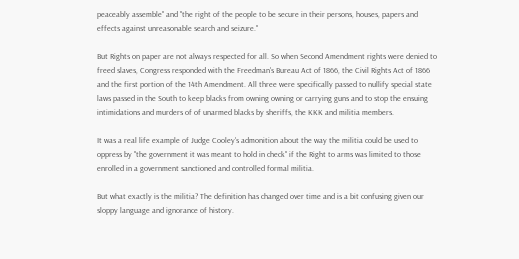peaceably assemble" and "the right of the people to be secure in their persons, houses, papers and effects against unreasonable search and seizure."

But Rights on paper are not always respected for all. So when Second Amendment rights were denied to freed slaves, Congress responded with the Freedman's Bureau Act of 1866, the Civil Rights Act of 1866 and the first portion of the 14th Amendment. All three were specifically passed to nullify special state laws passed in the South to keep blacks from owning owning or carrying guns and to stop the ensuing intimidations and murders of of unarmed blacks by sheriffs, the KKK and militia members.

It was a real life example of Judge Cooley's admonition about the way the militia could be used to oppress by "the government it was meant to hold in check" if the Right to arms was limited to those enrolled in a government sanctioned and controlled formal militia.

But what exactly is the militia? The definition has changed over time and is a bit confusing given our sloppy language and ignorance of history.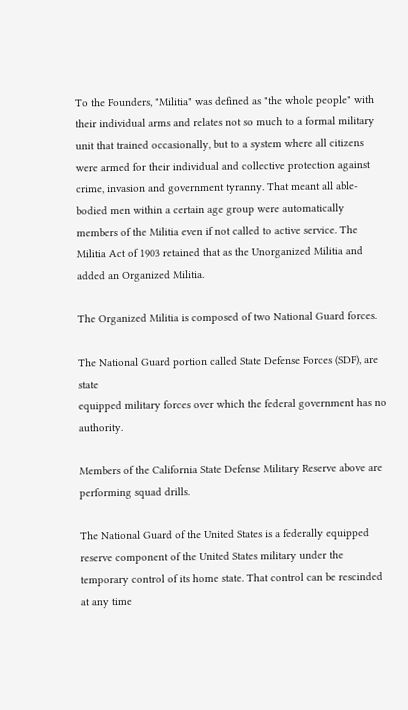To the Founders, "Militia" was defined as "the whole people" with their individual arms and relates not so much to a formal military unit that trained occasionally, but to a system where all citizens were armed for their individual and collective protection against crime, invasion and government tyranny. That meant all able-bodied men within a certain age group were automatically members of the Militia even if not called to active service. The Militia Act of 1903 retained that as the Unorganized Militia and added an Organized Militia.

The Organized Militia is composed of two National Guard forces.

The National Guard portion called State Defense Forces (SDF), are state
equipped military forces over which the federal government has no authority.

Members of the California State Defense Military Reserve above are performing squad drills.

The National Guard of the United States is a federally equipped reserve component of the United States military under the temporary control of its home state. That control can be rescinded at any time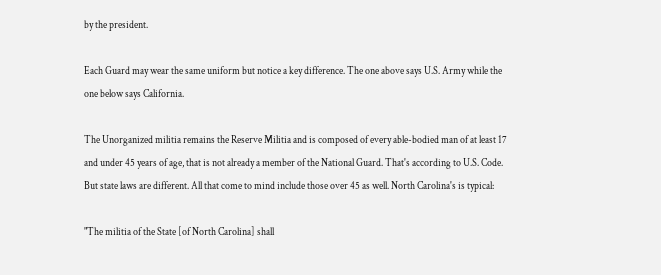by the president.

Each Guard may wear the same uniform but notice a key difference. The one above says U.S. Army while the one below says California.

The Unorganized militia remains the Reserve Militia and is composed of every able-bodied man of at least 17 and under 45 years of age, that is not already a member of the National Guard. That's according to U.S. Code. But state laws are different. All that come to mind include those over 45 as well. North Carolina's is typical:

"The militia of the State [of North Carolina] shall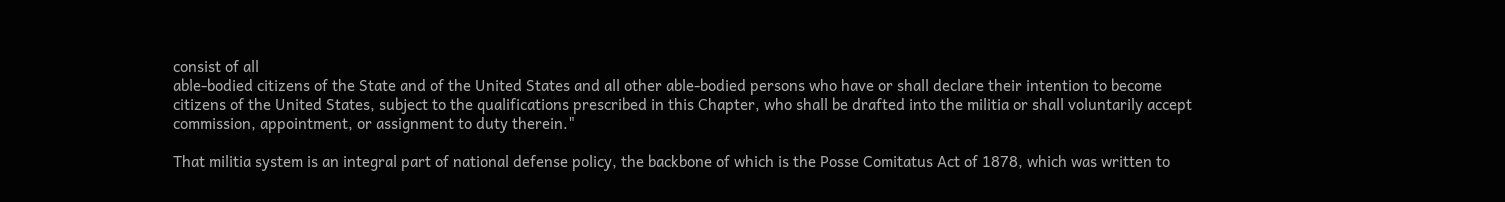consist of all
able-bodied citizens of the State and of the United States and all other able-bodied persons who have or shall declare their intention to become citizens of the United States, subject to the qualifications prescribed in this Chapter, who shall be drafted into the militia or shall voluntarily accept commission, appointment, or assignment to duty therein."

That militia system is an integral part of national defense policy, the backbone of which is the Posse Comitatus Act of 1878, which was written to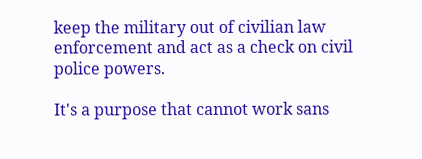keep the military out of civilian law enforcement and act as a check on civil police powers.

It's a purpose that cannot work sans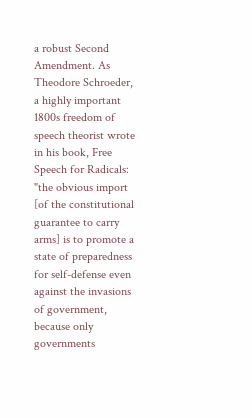a robust Second Amendment. As Theodore Schroeder, a highly important 1800s freedom of speech theorist wrote in his book, Free Speech for Radicals: "the obvious import [of the constitutional guarantee to carry arms] is to promote a state of preparedness for self-defense even against the invasions of government, because only governments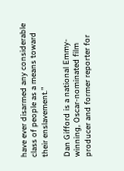have ever disarmed any considerable class of people as a means toward their enslavement."

Dan Gifford is a national Emmy-winning, Oscar-nominated film producer and former reporter for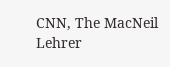CNN, The MacNeil Lehrer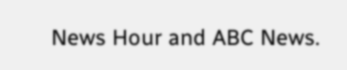News Hour and ABC News.